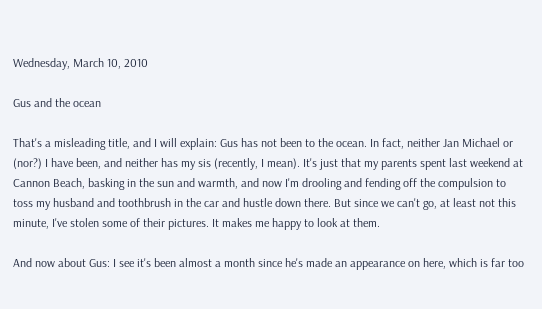Wednesday, March 10, 2010

Gus and the ocean

That's a misleading title, and I will explain: Gus has not been to the ocean. In fact, neither Jan Michael or (nor?) I have been, and neither has my sis (recently, I mean). It's just that my parents spent last weekend at Cannon Beach, basking in the sun and warmth, and now I'm drooling and fending off the compulsion to toss my husband and toothbrush in the car and hustle down there. But since we can't go, at least not this minute, I've stolen some of their pictures. It makes me happy to look at them.

And now about Gus: I see it's been almost a month since he's made an appearance on here, which is far too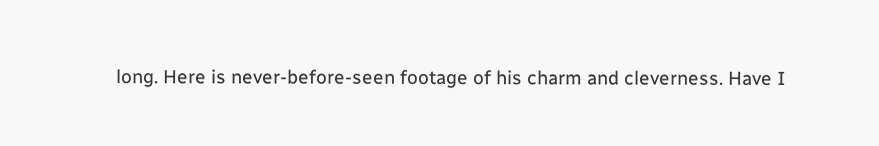long. Here is never-before-seen footage of his charm and cleverness. Have I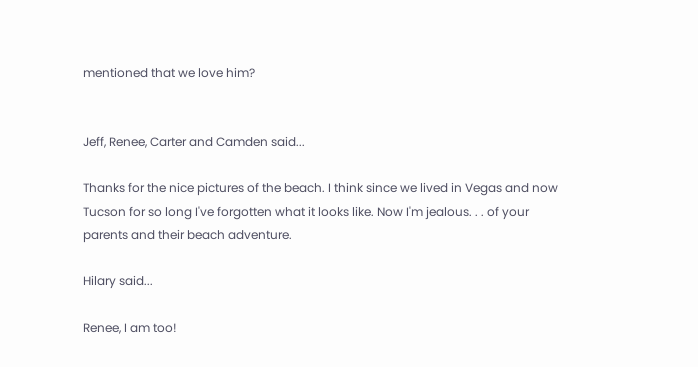mentioned that we love him?


Jeff, Renee, Carter and Camden said...

Thanks for the nice pictures of the beach. I think since we lived in Vegas and now Tucson for so long I've forgotten what it looks like. Now I'm jealous. . . of your parents and their beach adventure.

Hilary said...

Renee, I am too!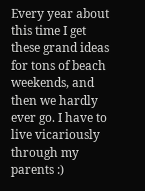Every year about this time I get these grand ideas for tons of beach weekends, and then we hardly ever go. I have to live vicariously through my parents :)